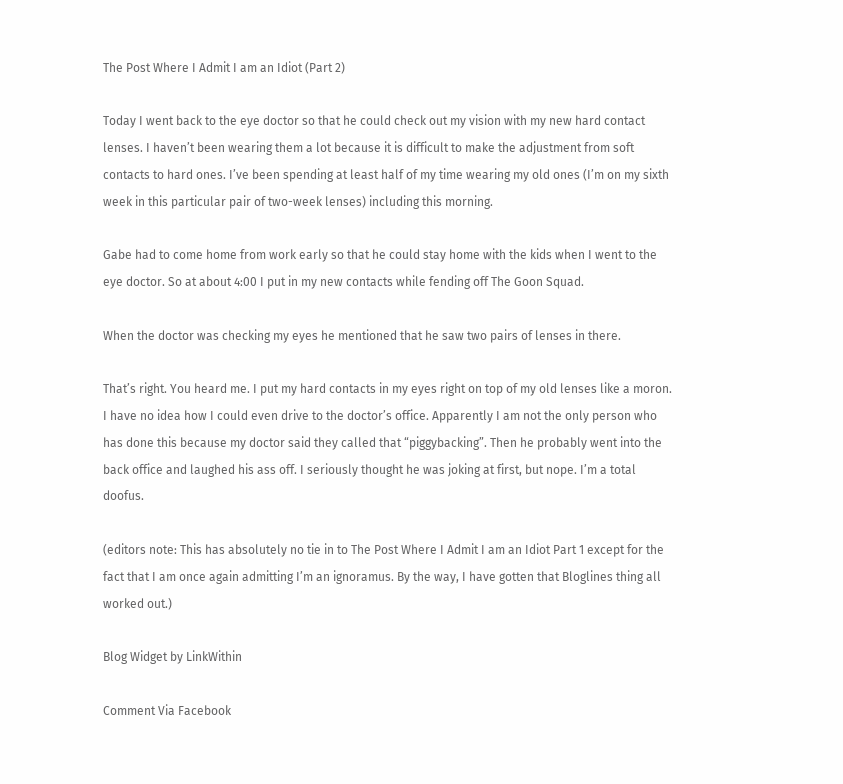The Post Where I Admit I am an Idiot (Part 2)

Today I went back to the eye doctor so that he could check out my vision with my new hard contact lenses. I haven’t been wearing them a lot because it is difficult to make the adjustment from soft contacts to hard ones. I’ve been spending at least half of my time wearing my old ones (I’m on my sixth week in this particular pair of two-week lenses) including this morning.

Gabe had to come home from work early so that he could stay home with the kids when I went to the eye doctor. So at about 4:00 I put in my new contacts while fending off The Goon Squad.

When the doctor was checking my eyes he mentioned that he saw two pairs of lenses in there.

That’s right. You heard me. I put my hard contacts in my eyes right on top of my old lenses like a moron. I have no idea how I could even drive to the doctor’s office. Apparently I am not the only person who has done this because my doctor said they called that “piggybacking”. Then he probably went into the back office and laughed his ass off. I seriously thought he was joking at first, but nope. I’m a total doofus.

(editors note: This has absolutely no tie in to The Post Where I Admit I am an Idiot Part 1 except for the fact that I am once again admitting I’m an ignoramus. By the way, I have gotten that Bloglines thing all worked out.)

Blog Widget by LinkWithin

Comment Via Facebook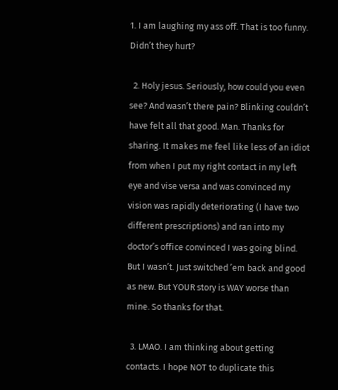1. I am laughing my ass off. That is too funny. Didn’t they hurt?

  2. Holy jesus. Seriously, how could you even see? And wasn’t there pain? Blinking couldn’t have felt all that good. Man. Thanks for sharing. It makes me feel like less of an idiot from when I put my right contact in my left eye and vise versa and was convinced my vision was rapidly deteriorating (I have two different prescriptions) and ran into my doctor’s office convinced I was going blind. But I wasn’t. Just switched ’em back and good as new. But YOUR story is WAY worse than mine. So thanks for that.

  3. LMAO. I am thinking about getting contacts. I hope NOT to duplicate this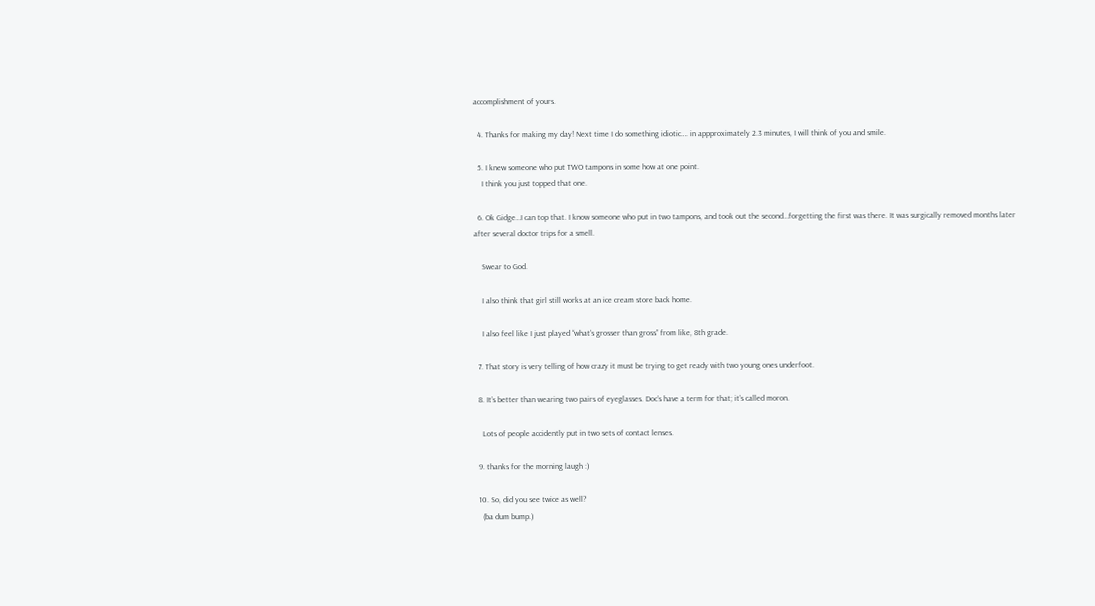accomplishment of yours.

  4. Thanks for making my day! Next time I do something idiotic…. in appproximately 2.3 minutes, I will think of you and smile.

  5. I knew someone who put TWO tampons in some how at one point.
    I think you just topped that one.

  6. Ok Gidge…I can top that. I know someone who put in two tampons, and took out the second…forgetting the first was there. It was surgically removed months later after several doctor trips for a smell.

    Swear to God.

    I also think that girl still works at an ice cream store back home.

    I also feel like I just played “what’s grosser than gross” from like, 8th grade.

  7. That story is very telling of how crazy it must be trying to get ready with two young ones underfoot.

  8. It’s better than wearing two pairs of eyeglasses. Doc’s have a term for that; it’s called moron.

    Lots of people accidently put in two sets of contact lenses.

  9. thanks for the morning laugh :)

  10. So, did you see twice as well?
    (ba dum bump.)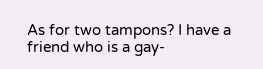As for two tampons? I have a friend who is a gay-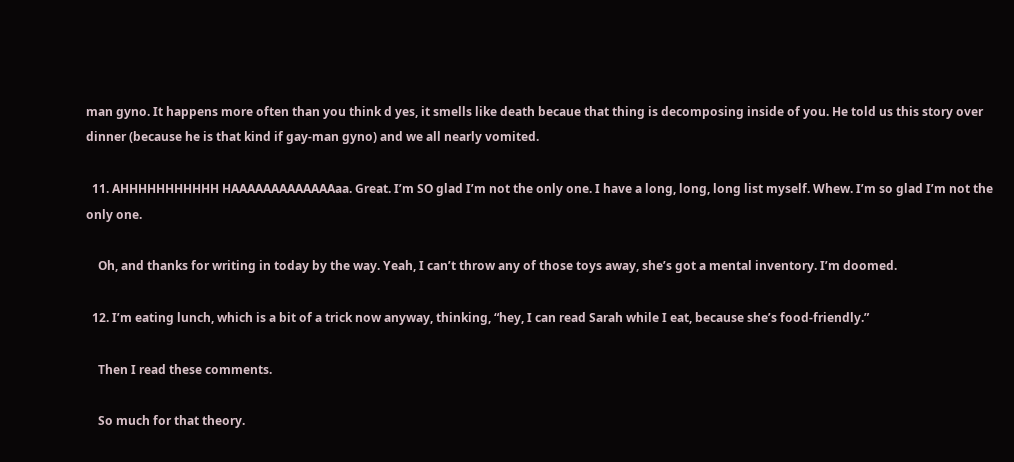man gyno. It happens more often than you think d yes, it smells like death becaue that thing is decomposing inside of you. He told us this story over dinner (because he is that kind if gay-man gyno) and we all nearly vomited.

  11. AHHHHHHHHHHH HAAAAAAAAAAAAAaa. Great. I’m SO glad I’m not the only one. I have a long, long, long list myself. Whew. I’m so glad I’m not the only one.

    Oh, and thanks for writing in today by the way. Yeah, I can’t throw any of those toys away, she’s got a mental inventory. I’m doomed.

  12. I’m eating lunch, which is a bit of a trick now anyway, thinking, “hey, I can read Sarah while I eat, because she’s food-friendly.”

    Then I read these comments.

    So much for that theory.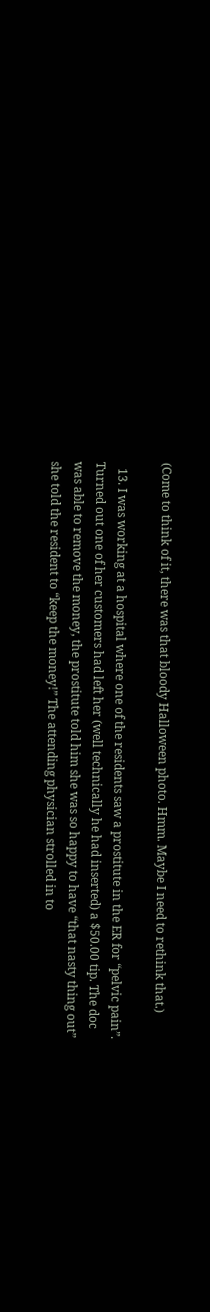(Come to think of it, there was that bloody Halloween photo. Hmm. Maybe I need to rethink that.)

  13. I was working at a hospital where one of the residents saw a prostitute in the ER for “pelvic pain”. Turned out one of her customers had left her (well technically he had inserted) a $50.00 tip. The doc was able to remove the money, the prostitute told him she was so happy to have “that nasty thing out” she told the resident to “keep the money!” The attending physician strolled in to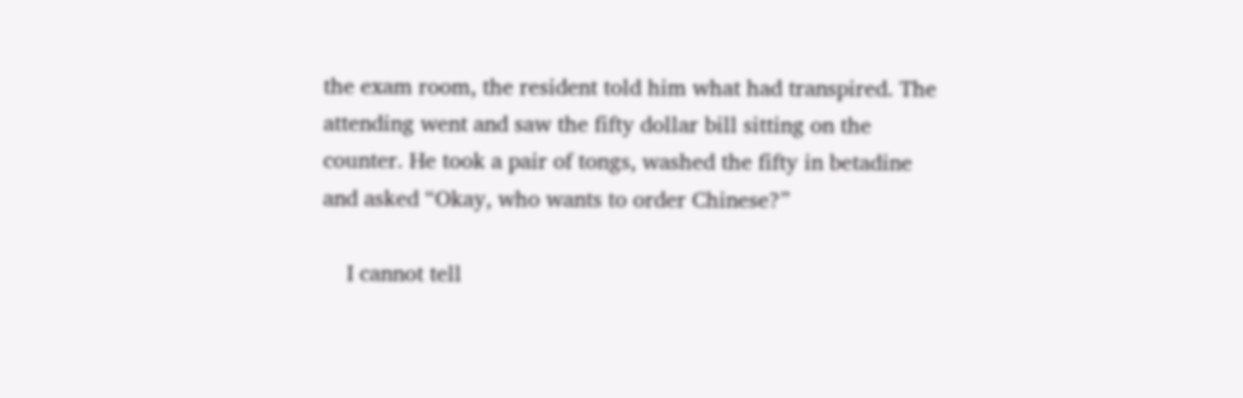the exam room, the resident told him what had transpired. The attending went and saw the fifty dollar bill sitting on the counter. He took a pair of tongs, washed the fifty in betadine and asked “Okay, who wants to order Chinese?”

    I cannot tell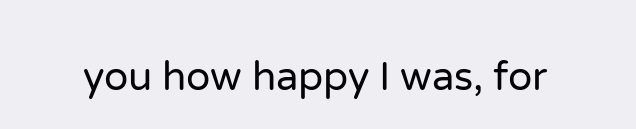you how happy I was, for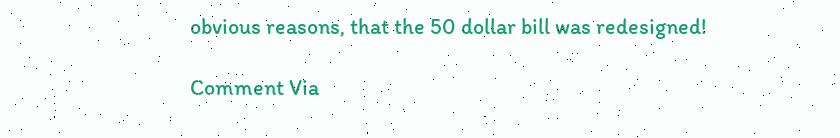obvious reasons, that the 50 dollar bill was redesigned!

Comment Via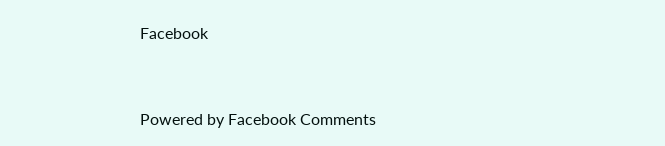Facebook


Powered by Facebook Comments